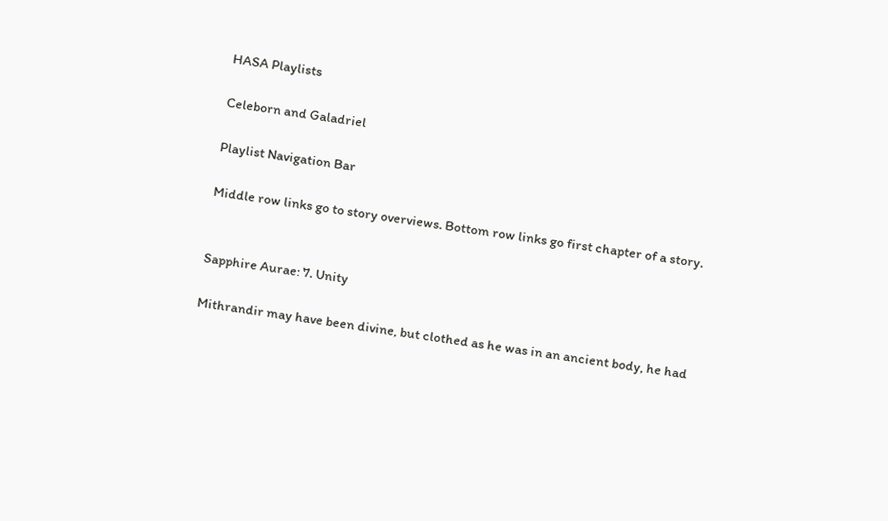HASA Playlists

Celeborn and Galadriel

Playlist Navigation Bar

Middle row links go to story overviews. Bottom row links go first chapter of a story.


Sapphire Aurae: 7. Unity

Mithrandir may have been divine, but clothed as he was in an ancient body, he had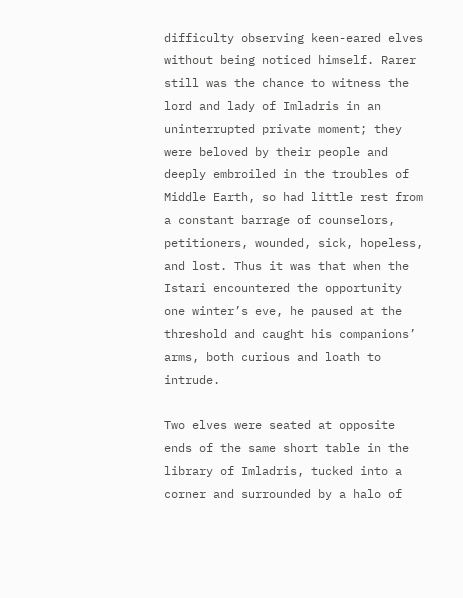difficulty observing keen-eared elves without being noticed himself. Rarer still was the chance to witness the lord and lady of Imladris in an uninterrupted private moment; they were beloved by their people and deeply embroiled in the troubles of Middle Earth, so had little rest from a constant barrage of counselors, petitioners, wounded, sick, hopeless, and lost. Thus it was that when the Istari encountered the opportunity one winter’s eve, he paused at the threshold and caught his companions’ arms, both curious and loath to intrude.

Two elves were seated at opposite ends of the same short table in the library of Imladris, tucked into a corner and surrounded by a halo of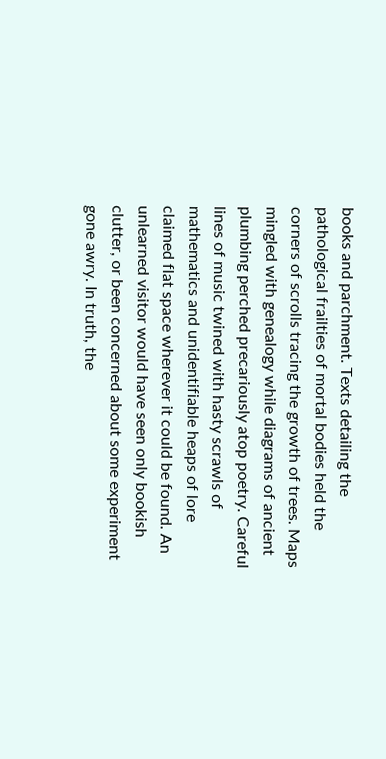books and parchment. Texts detailing the pathological frailties of mortal bodies held the corners of scrolls tracing the growth of trees. Maps mingled with genealogy while diagrams of ancient plumbing perched precariously atop poetry. Careful lines of music twined with hasty scrawls of mathematics and unidentifiable heaps of lore claimed flat space wherever it could be found. An unlearned visitor would have seen only bookish clutter, or been concerned about some experiment gone awry. In truth, the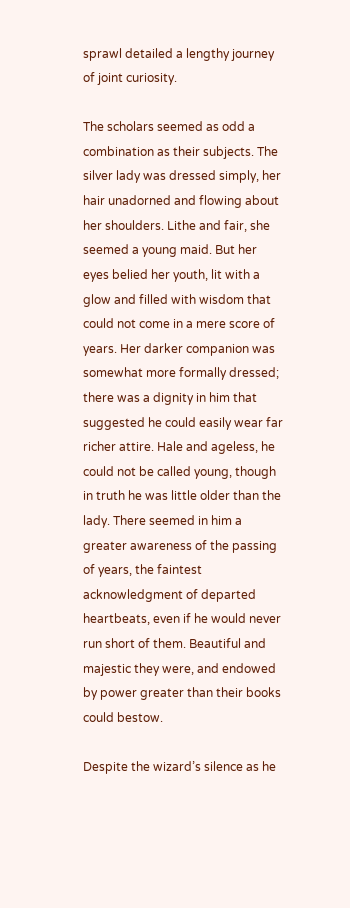sprawl detailed a lengthy journey of joint curiosity.

The scholars seemed as odd a combination as their subjects. The silver lady was dressed simply, her hair unadorned and flowing about her shoulders. Lithe and fair, she seemed a young maid. But her eyes belied her youth, lit with a glow and filled with wisdom that could not come in a mere score of years. Her darker companion was somewhat more formally dressed; there was a dignity in him that suggested he could easily wear far richer attire. Hale and ageless, he could not be called young, though in truth he was little older than the lady. There seemed in him a greater awareness of the passing of years, the faintest acknowledgment of departed heartbeats, even if he would never run short of them. Beautiful and majestic they were, and endowed by power greater than their books could bestow.

Despite the wizard’s silence as he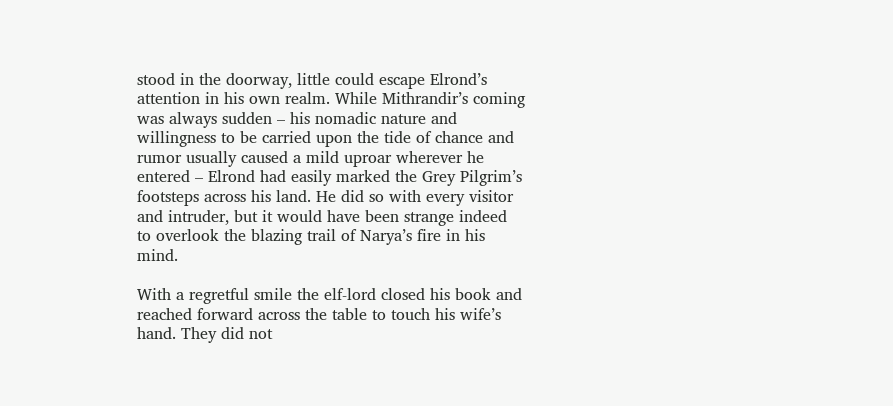stood in the doorway, little could escape Elrond’s attention in his own realm. While Mithrandir’s coming was always sudden – his nomadic nature and willingness to be carried upon the tide of chance and rumor usually caused a mild uproar wherever he entered – Elrond had easily marked the Grey Pilgrim’s footsteps across his land. He did so with every visitor and intruder, but it would have been strange indeed to overlook the blazing trail of Narya’s fire in his mind.

With a regretful smile the elf-lord closed his book and reached forward across the table to touch his wife’s hand. They did not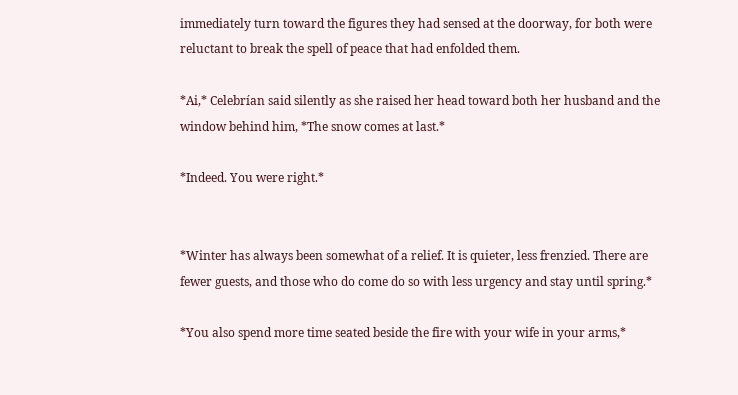immediately turn toward the figures they had sensed at the doorway, for both were reluctant to break the spell of peace that had enfolded them.

*Ai,* Celebrían said silently as she raised her head toward both her husband and the window behind him, *The snow comes at last.*

*Indeed. You were right.*


*Winter has always been somewhat of a relief. It is quieter, less frenzied. There are fewer guests, and those who do come do so with less urgency and stay until spring.*

*You also spend more time seated beside the fire with your wife in your arms,*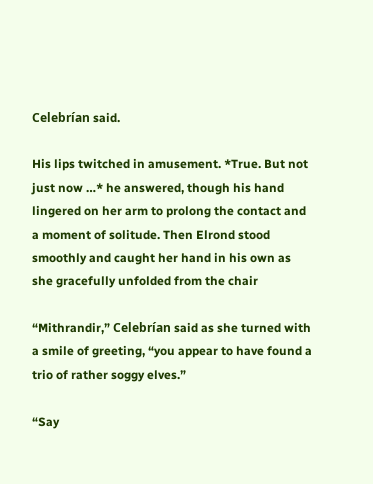Celebrían said.

His lips twitched in amusement. *True. But not just now …* he answered, though his hand lingered on her arm to prolong the contact and a moment of solitude. Then Elrond stood smoothly and caught her hand in his own as she gracefully unfolded from the chair

“Mithrandir,” Celebrían said as she turned with a smile of greeting, “you appear to have found a trio of rather soggy elves.”

“Say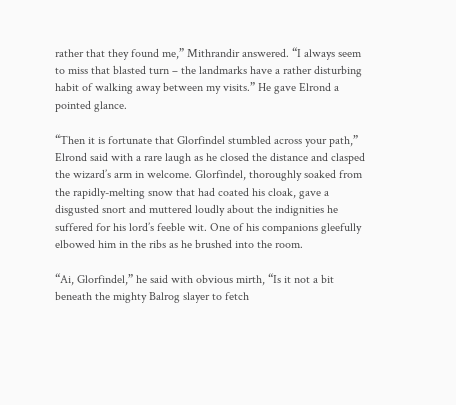rather that they found me,” Mithrandir answered. “I always seem to miss that blasted turn – the landmarks have a rather disturbing habit of walking away between my visits.” He gave Elrond a pointed glance.

“Then it is fortunate that Glorfindel stumbled across your path,” Elrond said with a rare laugh as he closed the distance and clasped the wizard’s arm in welcome. Glorfindel, thoroughly soaked from the rapidly-melting snow that had coated his cloak, gave a disgusted snort and muttered loudly about the indignities he suffered for his lord’s feeble wit. One of his companions gleefully elbowed him in the ribs as he brushed into the room.

“Ai, Glorfindel,” he said with obvious mirth, “Is it not a bit beneath the mighty Balrog slayer to fetch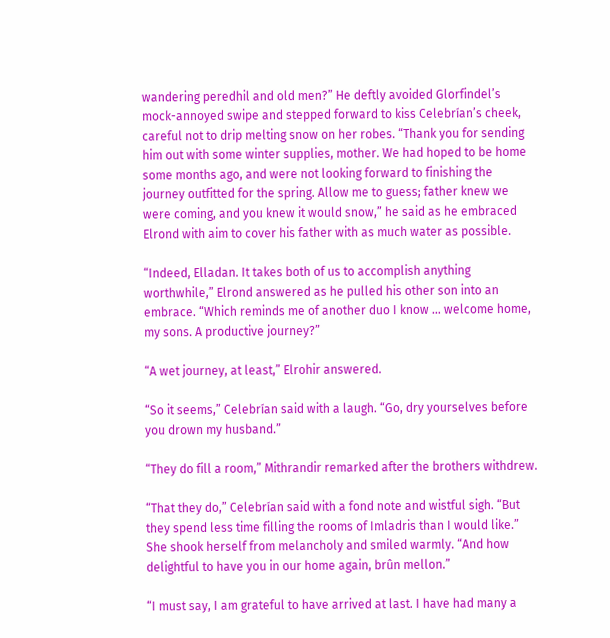wandering peredhil and old men?” He deftly avoided Glorfindel’s mock-annoyed swipe and stepped forward to kiss Celebrían’s cheek, careful not to drip melting snow on her robes. “Thank you for sending him out with some winter supplies, mother. We had hoped to be home some months ago, and were not looking forward to finishing the journey outfitted for the spring. Allow me to guess; father knew we were coming, and you knew it would snow,” he said as he embraced Elrond with aim to cover his father with as much water as possible.

“Indeed, Elladan. It takes both of us to accomplish anything worthwhile,” Elrond answered as he pulled his other son into an embrace. “Which reminds me of another duo I know … welcome home, my sons. A productive journey?”

“A wet journey, at least,” Elrohir answered.

“So it seems,” Celebrían said with a laugh. “Go, dry yourselves before you drown my husband.”

“They do fill a room,” Mithrandir remarked after the brothers withdrew.

“That they do,” Celebrían said with a fond note and wistful sigh. “But they spend less time filling the rooms of Imladris than I would like.” She shook herself from melancholy and smiled warmly. “And how delightful to have you in our home again, brûn mellon.”

“I must say, I am grateful to have arrived at last. I have had many a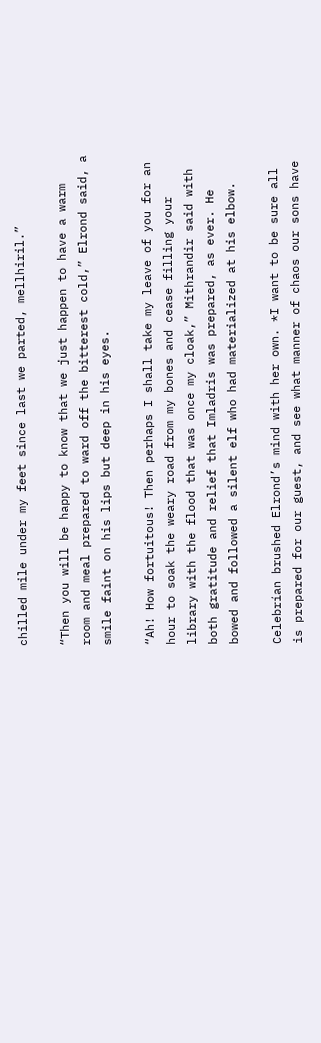chilled mile under my feet since last we parted, mellhiril.”

“Then you will be happy to know that we just happen to have a warm room and meal prepared to ward off the bitterest cold,” Elrond said, a smile faint on his lips but deep in his eyes.

“Ah! How fortuitous! Then perhaps I shall take my leave of you for an hour to soak the weary road from my bones and cease filling your library with the flood that was once my cloak,” Mithrandir said with both gratitude and relief that Imladris was prepared, as ever. He bowed and followed a silent elf who had materialized at his elbow.

Celebrían brushed Elrond’s mind with her own. *I want to be sure all is prepared for our guest, and see what manner of chaos our sons have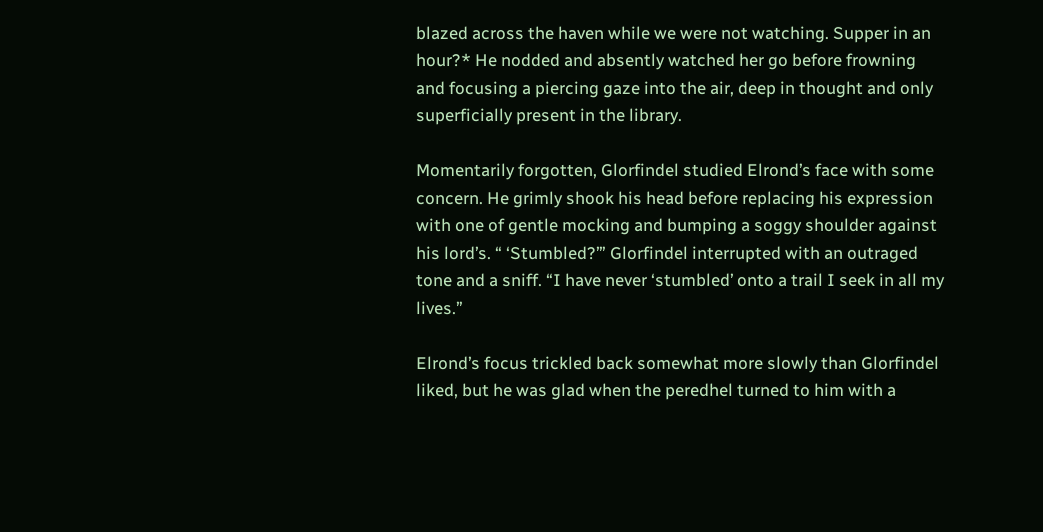blazed across the haven while we were not watching. Supper in an hour?* He nodded and absently watched her go before frowning and focusing a piercing gaze into the air, deep in thought and only superficially present in the library.

Momentarily forgotten, Glorfindel studied Elrond’s face with some concern. He grimly shook his head before replacing his expression with one of gentle mocking and bumping a soggy shoulder against his lord’s. “ ‘Stumbled?’” Glorfindel interrupted with an outraged tone and a sniff. “I have never ‘stumbled’ onto a trail I seek in all my lives.”

Elrond’s focus trickled back somewhat more slowly than Glorfindel liked, but he was glad when the peredhel turned to him with a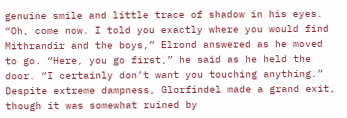genuine smile and little trace of shadow in his eyes. “Oh, come now. I told you exactly where you would find Mithrandir and the boys,” Elrond answered as he moved to go. “Here, you go first,” he said as he held the door. “I certainly don’t want you touching anything.” Despite extreme dampness, Glorfindel made a grand exit, though it was somewhat ruined by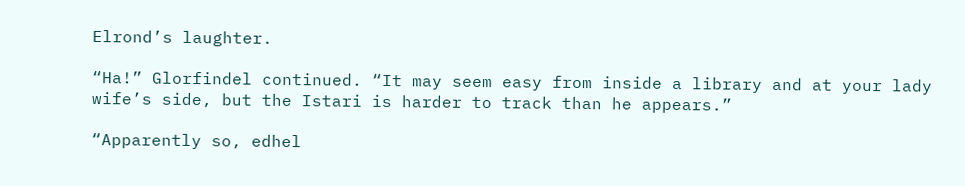Elrond’s laughter.

“Ha!” Glorfindel continued. “It may seem easy from inside a library and at your lady wife’s side, but the Istari is harder to track than he appears.”

“Apparently so, edhel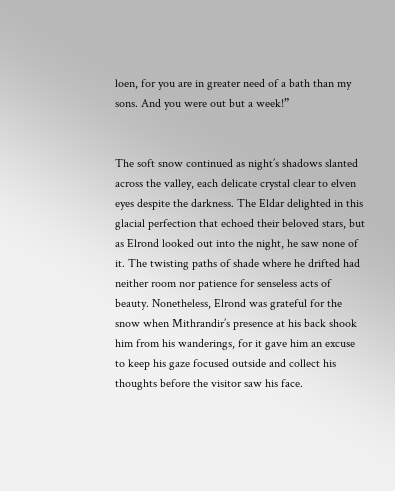loen, for you are in greater need of a bath than my sons. And you were out but a week!”


The soft snow continued as night’s shadows slanted across the valley, each delicate crystal clear to elven eyes despite the darkness. The Eldar delighted in this glacial perfection that echoed their beloved stars, but as Elrond looked out into the night, he saw none of it. The twisting paths of shade where he drifted had neither room nor patience for senseless acts of beauty. Nonetheless, Elrond was grateful for the snow when Mithrandir’s presence at his back shook him from his wanderings, for it gave him an excuse to keep his gaze focused outside and collect his thoughts before the visitor saw his face.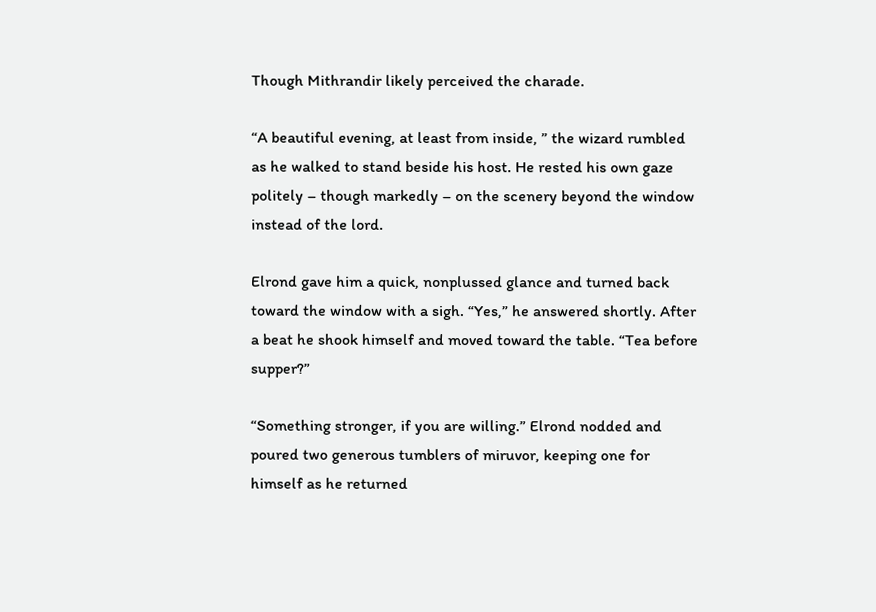Though Mithrandir likely perceived the charade.

“A beautiful evening, at least from inside, ” the wizard rumbled as he walked to stand beside his host. He rested his own gaze politely – though markedly – on the scenery beyond the window instead of the lord.

Elrond gave him a quick, nonplussed glance and turned back toward the window with a sigh. “Yes,” he answered shortly. After a beat he shook himself and moved toward the table. “Tea before supper?”

“Something stronger, if you are willing.” Elrond nodded and poured two generous tumblers of miruvor, keeping one for himself as he returned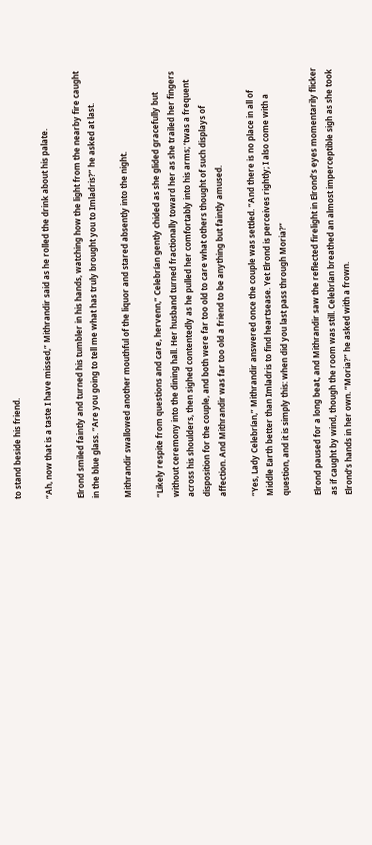to stand beside his friend.

“Ah, now that is a taste I have missed,” Mithrandir said as he rolled the drink about his palate.

Elrond smiled faintly and turned his tumbler in his hands, watching how the light from the nearby fire caught in the blue glass. “Are you going to tell me what has truly brought you to Imladris?” he asked at last.

Mithrandir swallowed another mouthful of the liquor and stared absently into the night.

“Likely respite from questions and care, hervenn,” Celebrían gently chided as she glided gracefully but without ceremony into the dining hall. Her husband turned fractionally toward her as she trailed her fingers across his shoulders, then sighed contentedly as he pulled her comfortably into his arms; ‘twas a frequent disposition for the couple, and both were far too old to care what others thought of such displays of affection. And Mithrandir was far too old a friend to be anything but faintly amused.

“Yes, Lady Celebrían,” Mithrandir answered once the couple was settled. “And there is no place in all of Middle Earth better than Imladris to find heartsease. Yet Elrond is perceives rightly; I also come with a question, and it is simply this: when did you last pass through Moria?”

Elrond paused for a long beat, and Mithrandir saw the reflected firelight in Elrond’s eyes momentarily flicker as if caught by wind, though the room was still. Celebrían breathed an almost imperceptible sigh as she took Elrond’s hands in her own. “Moria?” he asked with a frown.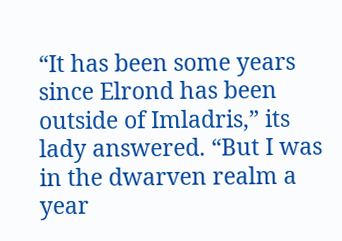“It has been some years since Elrond has been outside of Imladris,” its lady answered. “But I was in the dwarven realm a year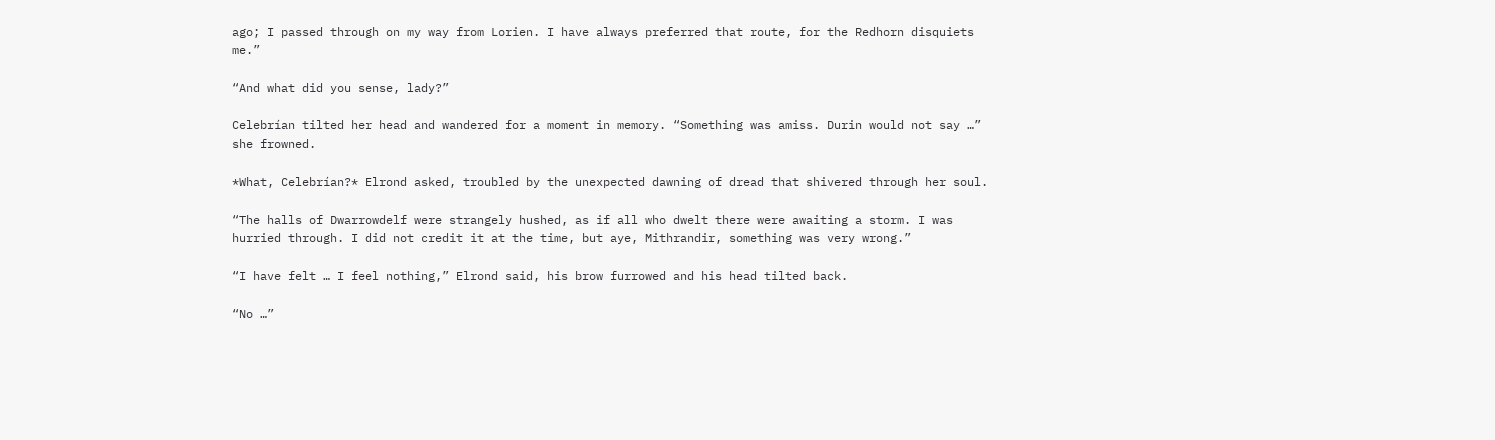ago; I passed through on my way from Lorien. I have always preferred that route, for the Redhorn disquiets me.”

“And what did you sense, lady?”

Celebrían tilted her head and wandered for a moment in memory. “Something was amiss. Durin would not say …” she frowned.

*What, Celebrían?* Elrond asked, troubled by the unexpected dawning of dread that shivered through her soul.

“The halls of Dwarrowdelf were strangely hushed, as if all who dwelt there were awaiting a storm. I was hurried through. I did not credit it at the time, but aye, Mithrandir, something was very wrong.”

“I have felt … I feel nothing,” Elrond said, his brow furrowed and his head tilted back.

“No …”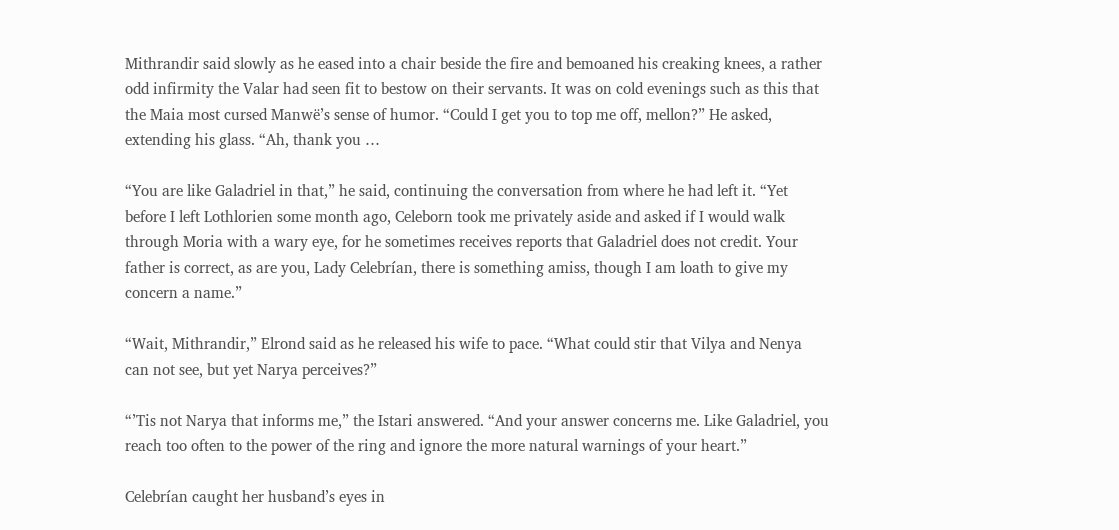Mithrandir said slowly as he eased into a chair beside the fire and bemoaned his creaking knees, a rather odd infirmity the Valar had seen fit to bestow on their servants. It was on cold evenings such as this that the Maia most cursed Manwë’s sense of humor. “Could I get you to top me off, mellon?” He asked, extending his glass. “Ah, thank you …

“You are like Galadriel in that,” he said, continuing the conversation from where he had left it. “Yet before I left Lothlorien some month ago, Celeborn took me privately aside and asked if I would walk through Moria with a wary eye, for he sometimes receives reports that Galadriel does not credit. Your father is correct, as are you, Lady Celebrían, there is something amiss, though I am loath to give my concern a name.”

“Wait, Mithrandir,” Elrond said as he released his wife to pace. “What could stir that Vilya and Nenya can not see, but yet Narya perceives?”

“’Tis not Narya that informs me,” the Istari answered. “And your answer concerns me. Like Galadriel, you reach too often to the power of the ring and ignore the more natural warnings of your heart.”

Celebrían caught her husband’s eyes in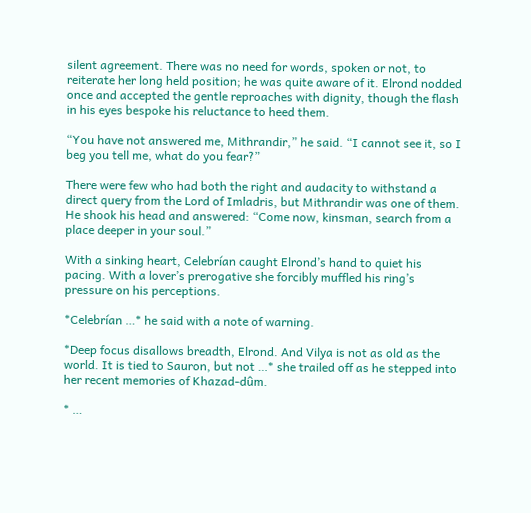silent agreement. There was no need for words, spoken or not, to reiterate her long held position; he was quite aware of it. Elrond nodded once and accepted the gentle reproaches with dignity, though the flash in his eyes bespoke his reluctance to heed them.

“You have not answered me, Mithrandir,” he said. “I cannot see it, so I beg you tell me, what do you fear?”

There were few who had both the right and audacity to withstand a direct query from the Lord of Imladris, but Mithrandir was one of them. He shook his head and answered: “Come now, kinsman, search from a place deeper in your soul.”

With a sinking heart, Celebrían caught Elrond’s hand to quiet his pacing. With a lover’s prerogative she forcibly muffled his ring’s pressure on his perceptions.

*Celebrían …* he said with a note of warning.

*Deep focus disallows breadth, Elrond. And Vilya is not as old as the world. It is tied to Sauron, but not …* she trailed off as he stepped into her recent memories of Khazad-dûm.

* …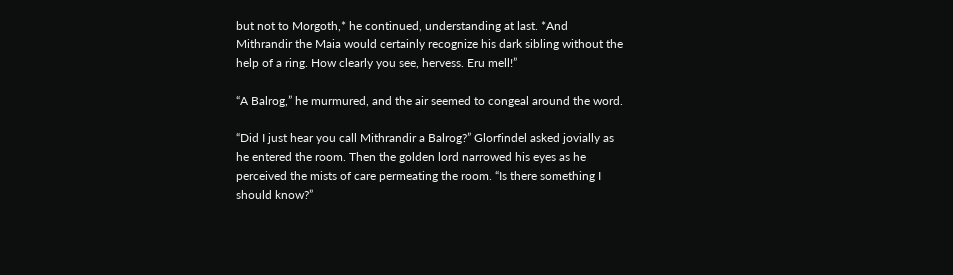but not to Morgoth,* he continued, understanding at last. *And Mithrandir the Maia would certainly recognize his dark sibling without the help of a ring. How clearly you see, hervess. Eru mell!”

“A Balrog,” he murmured, and the air seemed to congeal around the word.

“Did I just hear you call Mithrandir a Balrog?” Glorfindel asked jovially as he entered the room. Then the golden lord narrowed his eyes as he perceived the mists of care permeating the room. “Is there something I should know?”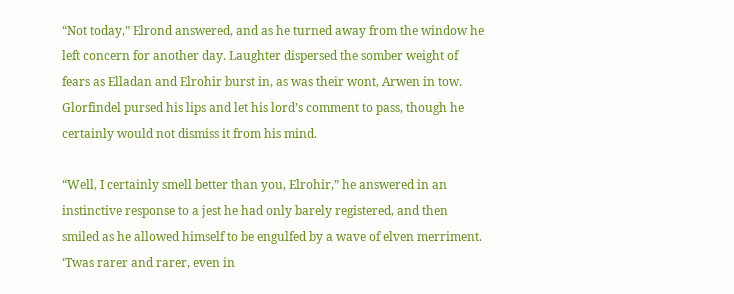“Not today,” Elrond answered, and as he turned away from the window he left concern for another day. Laughter dispersed the somber weight of fears as Elladan and Elrohir burst in, as was their wont, Arwen in tow. Glorfindel pursed his lips and let his lord’s comment to pass, though he certainly would not dismiss it from his mind.

“Well, I certainly smell better than you, Elrohir,” he answered in an instinctive response to a jest he had only barely registered, and then smiled as he allowed himself to be engulfed by a wave of elven merriment. ‘Twas rarer and rarer, even in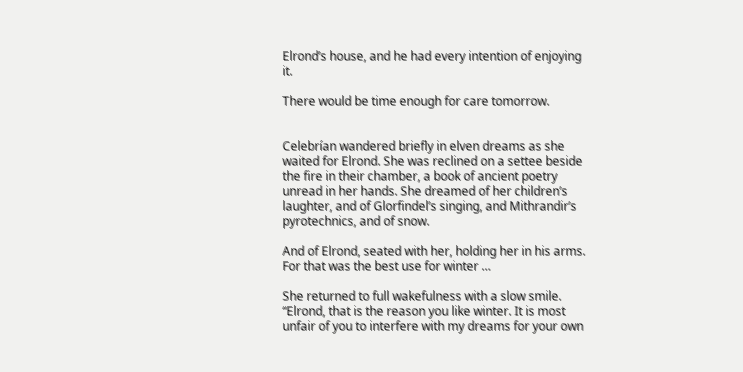Elrond’s house, and he had every intention of enjoying it.

There would be time enough for care tomorrow.


Celebrían wandered briefly in elven dreams as she waited for Elrond. She was reclined on a settee beside the fire in their chamber, a book of ancient poetry unread in her hands. She dreamed of her children’s laughter, and of Glorfindel’s singing, and Mithrandir’s pyrotechnics, and of snow.

And of Elrond, seated with her, holding her in his arms. For that was the best use for winter …

She returned to full wakefulness with a slow smile. “Elrond, that is the reason you like winter. It is most unfair of you to interfere with my dreams for your own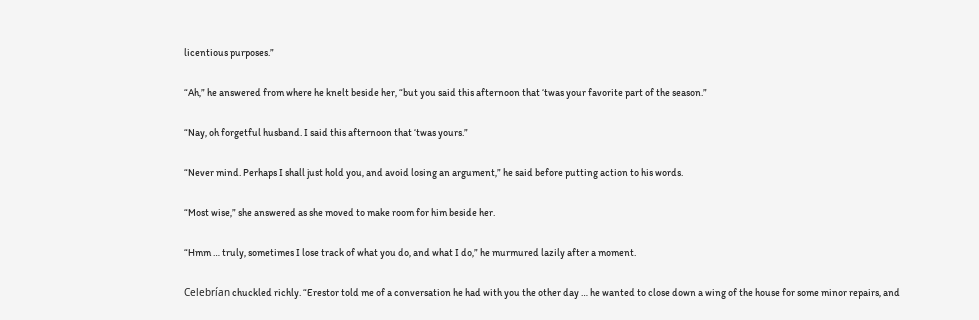licentious purposes.”

“Ah,” he answered from where he knelt beside her, “but you said this afternoon that ‘twas your favorite part of the season.”

“Nay, oh forgetful husband. I said this afternoon that ‘twas yours.”

“Never mind. Perhaps I shall just hold you, and avoid losing an argument,” he said before putting action to his words.

“Most wise,” she answered as she moved to make room for him beside her.

“Hmm … truly, sometimes I lose track of what you do, and what I do,” he murmured lazily after a moment.

Celebrían chuckled richly. “Erestor told me of a conversation he had with you the other day … he wanted to close down a wing of the house for some minor repairs, and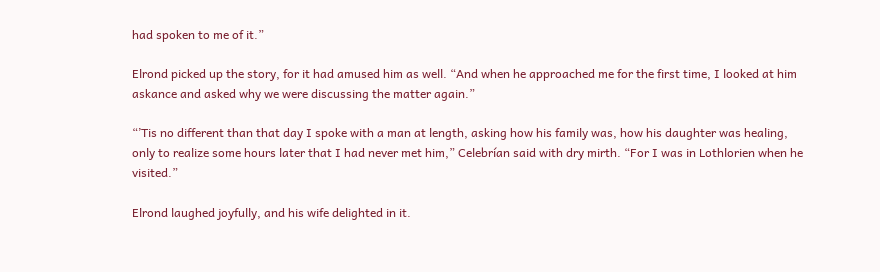had spoken to me of it.”

Elrond picked up the story, for it had amused him as well. “And when he approached me for the first time, I looked at him askance and asked why we were discussing the matter again.”

“’Tis no different than that day I spoke with a man at length, asking how his family was, how his daughter was healing, only to realize some hours later that I had never met him,” Celebrían said with dry mirth. “For I was in Lothlorien when he visited.”

Elrond laughed joyfully, and his wife delighted in it.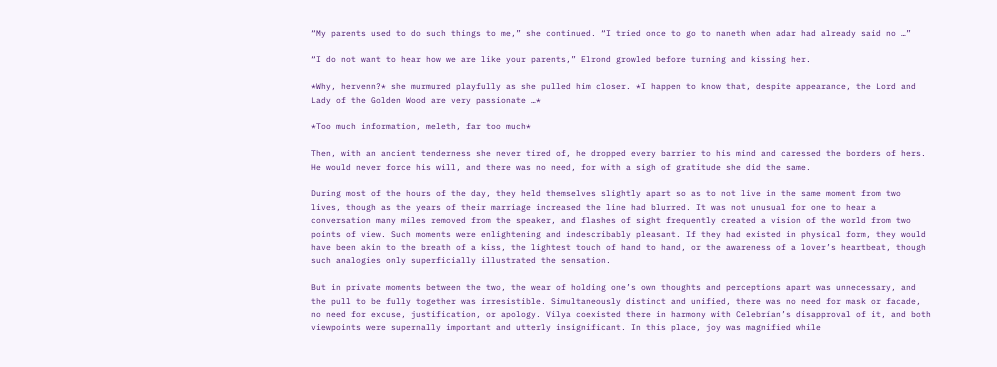“My parents used to do such things to me,” she continued. “I tried once to go to naneth when adar had already said no …”

“I do not want to hear how we are like your parents,” Elrond growled before turning and kissing her.

*Why, hervenn?* she murmured playfully as she pulled him closer. *I happen to know that, despite appearance, the Lord and Lady of the Golden Wood are very passionate …*

*Too much information, meleth, far too much*

Then, with an ancient tenderness she never tired of, he dropped every barrier to his mind and caressed the borders of hers. He would never force his will, and there was no need, for with a sigh of gratitude she did the same.

During most of the hours of the day, they held themselves slightly apart so as to not live in the same moment from two lives, though as the years of their marriage increased the line had blurred. It was not unusual for one to hear a conversation many miles removed from the speaker, and flashes of sight frequently created a vision of the world from two points of view. Such moments were enlightening and indescribably pleasant. If they had existed in physical form, they would have been akin to the breath of a kiss, the lightest touch of hand to hand, or the awareness of a lover’s heartbeat, though such analogies only superficially illustrated the sensation.

But in private moments between the two, the wear of holding one’s own thoughts and perceptions apart was unnecessary, and the pull to be fully together was irresistible. Simultaneously distinct and unified, there was no need for mask or facade, no need for excuse, justification, or apology. Vilya coexisted there in harmony with Celebrían’s disapproval of it, and both viewpoints were supernally important and utterly insignificant. In this place, joy was magnified while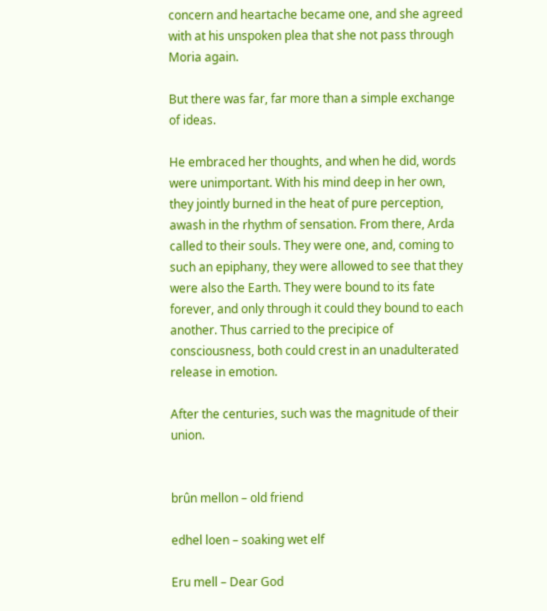concern and heartache became one, and she agreed with at his unspoken plea that she not pass through Moria again.

But there was far, far more than a simple exchange of ideas.

He embraced her thoughts, and when he did, words were unimportant. With his mind deep in her own, they jointly burned in the heat of pure perception, awash in the rhythm of sensation. From there, Arda called to their souls. They were one, and, coming to such an epiphany, they were allowed to see that they were also the Earth. They were bound to its fate forever, and only through it could they bound to each another. Thus carried to the precipice of consciousness, both could crest in an unadulterated release in emotion.

After the centuries, such was the magnitude of their union.


brûn mellon – old friend

edhel loen – soaking wet elf

Eru mell – Dear God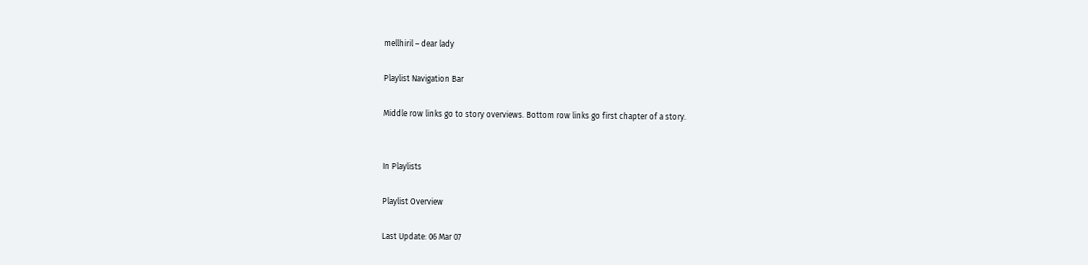mellhiril – dear lady

Playlist Navigation Bar

Middle row links go to story overviews. Bottom row links go first chapter of a story.


In Playlists

Playlist Overview

Last Update: 06 Mar 07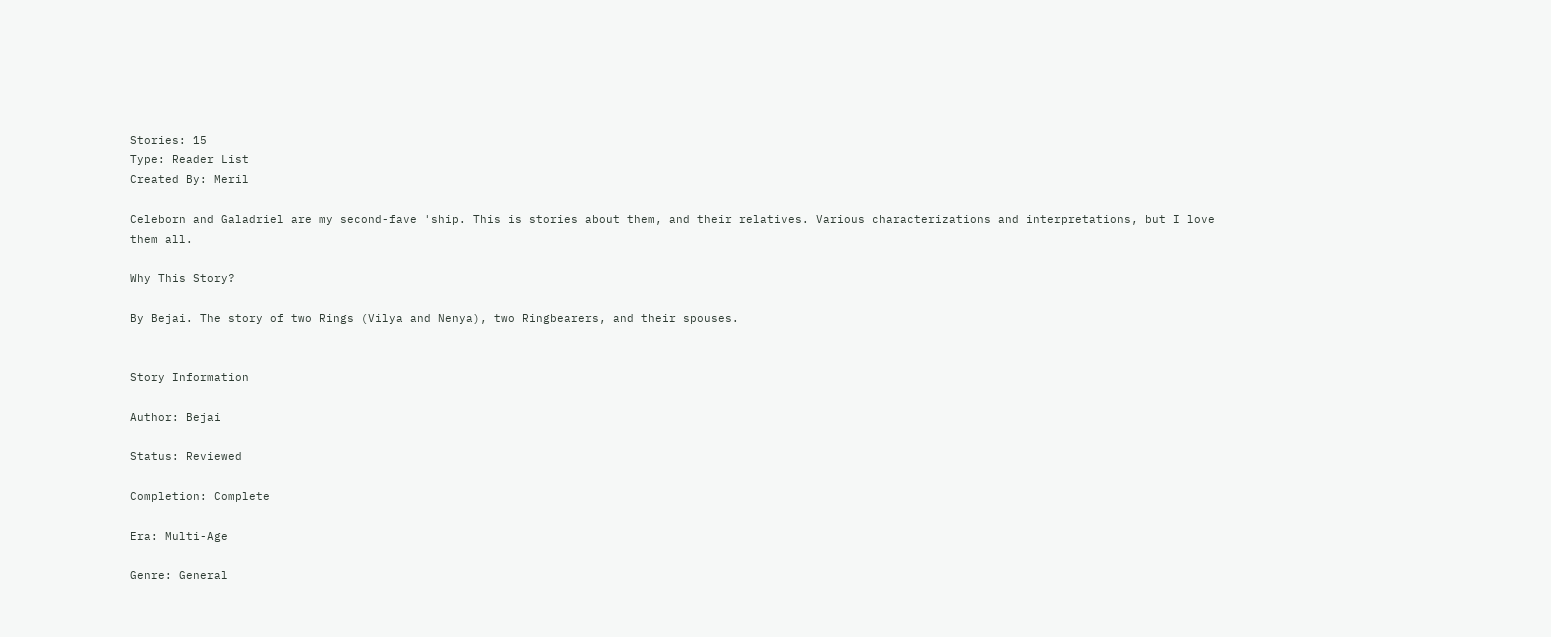Stories: 15
Type: Reader List
Created By: Meril

Celeborn and Galadriel are my second-fave 'ship. This is stories about them, and their relatives. Various characterizations and interpretations, but I love them all.

Why This Story?

By Bejai. The story of two Rings (Vilya and Nenya), two Ringbearers, and their spouses.


Story Information

Author: Bejai

Status: Reviewed

Completion: Complete

Era: Multi-Age

Genre: General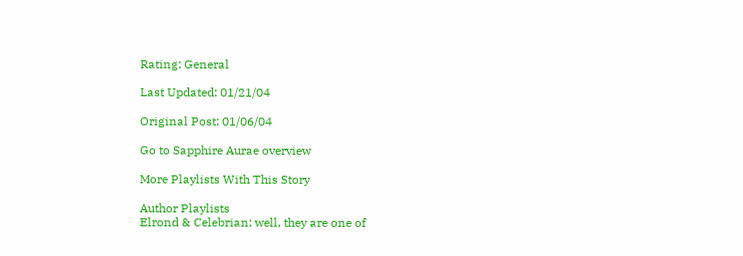Rating: General

Last Updated: 01/21/04

Original Post: 01/06/04

Go to Sapphire Aurae overview

More Playlists With This Story

Author Playlists
Elrond & Celebrian: well, they are one of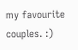my favourite couples. :)